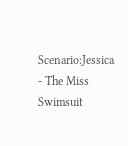Scenario:Jessica - The Miss Swimsuit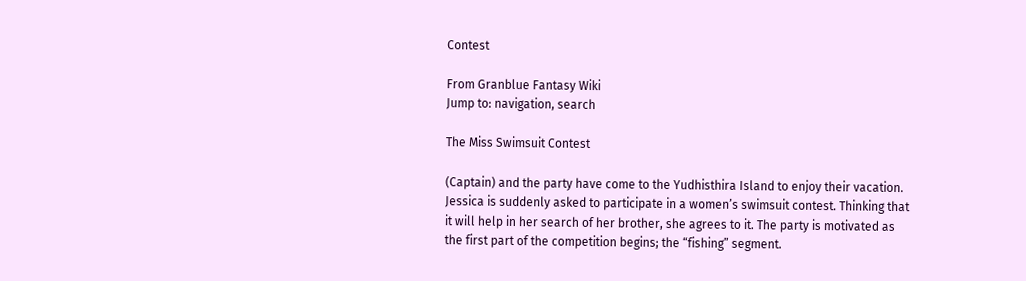Contest

From Granblue Fantasy Wiki
Jump to: navigation, search

The Miss Swimsuit Contest

(Captain) and the party have come to the Yudhisthira Island to enjoy their vacation. Jessica is suddenly asked to participate in a women’s swimsuit contest. Thinking that it will help in her search of her brother, she agrees to it. The party is motivated as the first part of the competition begins; the “fishing” segment.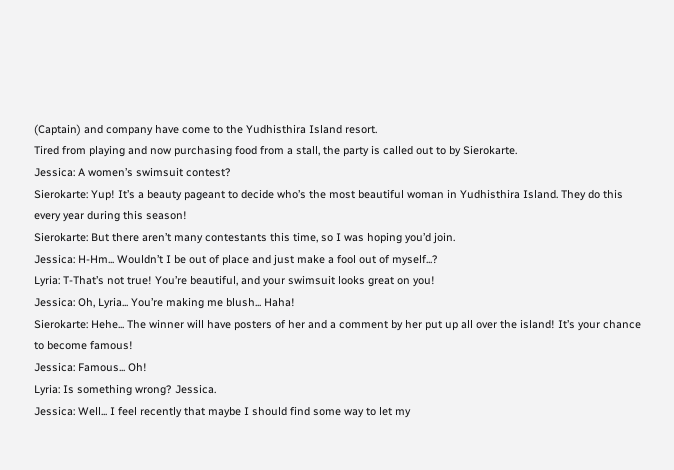(Captain) and company have come to the Yudhisthira Island resort.
Tired from playing and now purchasing food from a stall, the party is called out to by Sierokarte.
Jessica: A women’s swimsuit contest?
Sierokarte: Yup! It’s a beauty pageant to decide who’s the most beautiful woman in Yudhisthira Island. They do this every year during this season!
Sierokarte: But there aren’t many contestants this time, so I was hoping you’d join.
Jessica: H-Hm... Wouldn’t I be out of place and just make a fool out of myself...?
Lyria: T-That’s not true! You’re beautiful, and your swimsuit looks great on you!
Jessica: Oh, Lyria... You’re making me blush... Haha!
Sierokarte: Hehe... The winner will have posters of her and a comment by her put up all over the island! It’s your chance to become famous!
Jessica: Famous... Oh!
Lyria: Is something wrong? Jessica.
Jessica: Well... I feel recently that maybe I should find some way to let my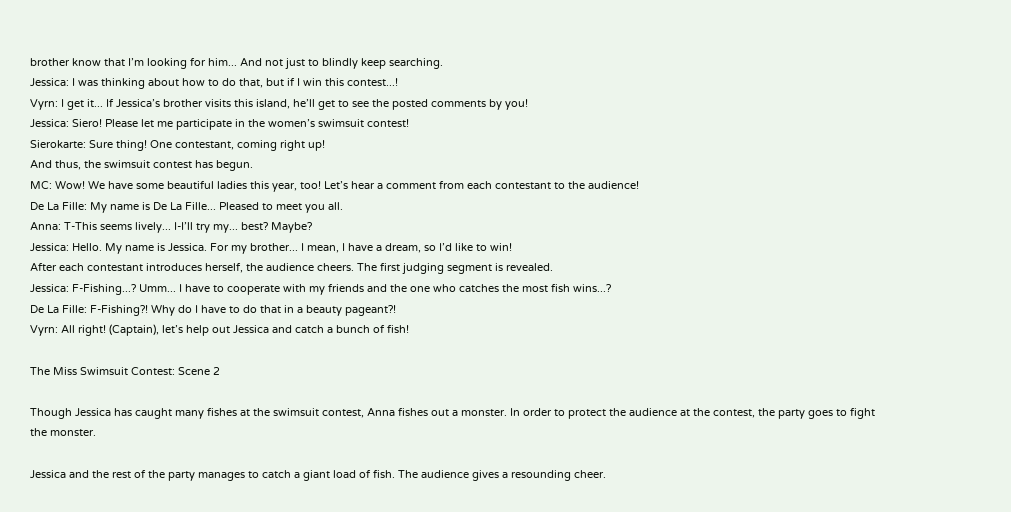brother know that I’m looking for him... And not just to blindly keep searching.
Jessica: I was thinking about how to do that, but if I win this contest...!
Vyrn: I get it... If Jessica’s brother visits this island, he’ll get to see the posted comments by you!
Jessica: Siero! Please let me participate in the women’s swimsuit contest!
Sierokarte: Sure thing! One contestant, coming right up!
And thus, the swimsuit contest has begun.
MC: Wow! We have some beautiful ladies this year, too! Let’s hear a comment from each contestant to the audience!
De La Fille: My name is De La Fille... Pleased to meet you all.
Anna: T-This seems lively... I-I’ll try my... best? Maybe?
Jessica: Hello. My name is Jessica. For my brother... I mean, I have a dream, so I’d like to win!
After each contestant introduces herself, the audience cheers. The first judging segment is revealed.
Jessica: F-Fishing...? Umm... I have to cooperate with my friends and the one who catches the most fish wins...?
De La Fille: F-Fishing?! Why do I have to do that in a beauty pageant?!
Vyrn: All right! (Captain), let’s help out Jessica and catch a bunch of fish!

The Miss Swimsuit Contest: Scene 2

Though Jessica has caught many fishes at the swimsuit contest, Anna fishes out a monster. In order to protect the audience at the contest, the party goes to fight the monster.

Jessica and the rest of the party manages to catch a giant load of fish. The audience gives a resounding cheer.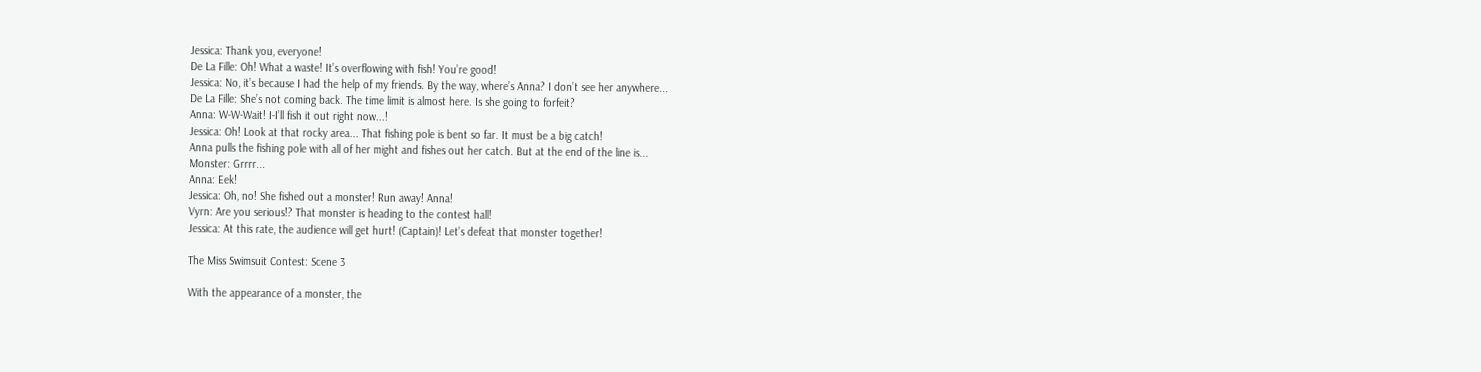Jessica: Thank you, everyone!
De La Fille: Oh! What a waste! It’s overflowing with fish! You’re good!
Jessica: No, it’s because I had the help of my friends. By the way, where’s Anna? I don’t see her anywhere...
De La Fille: She’s not coming back. The time limit is almost here. Is she going to forfeit?
Anna: W-W-Wait! I-I’ll fish it out right now...!
Jessica: Oh! Look at that rocky area... That fishing pole is bent so far. It must be a big catch!
Anna pulls the fishing pole with all of her might and fishes out her catch. But at the end of the line is...
Monster: Grrrr...
Anna: Eek!
Jessica: Oh, no! She fished out a monster! Run away! Anna!
Vyrn: Are you serious!? That monster is heading to the contest hall!
Jessica: At this rate, the audience will get hurt! (Captain)! Let’s defeat that monster together!

The Miss Swimsuit Contest: Scene 3

With the appearance of a monster, the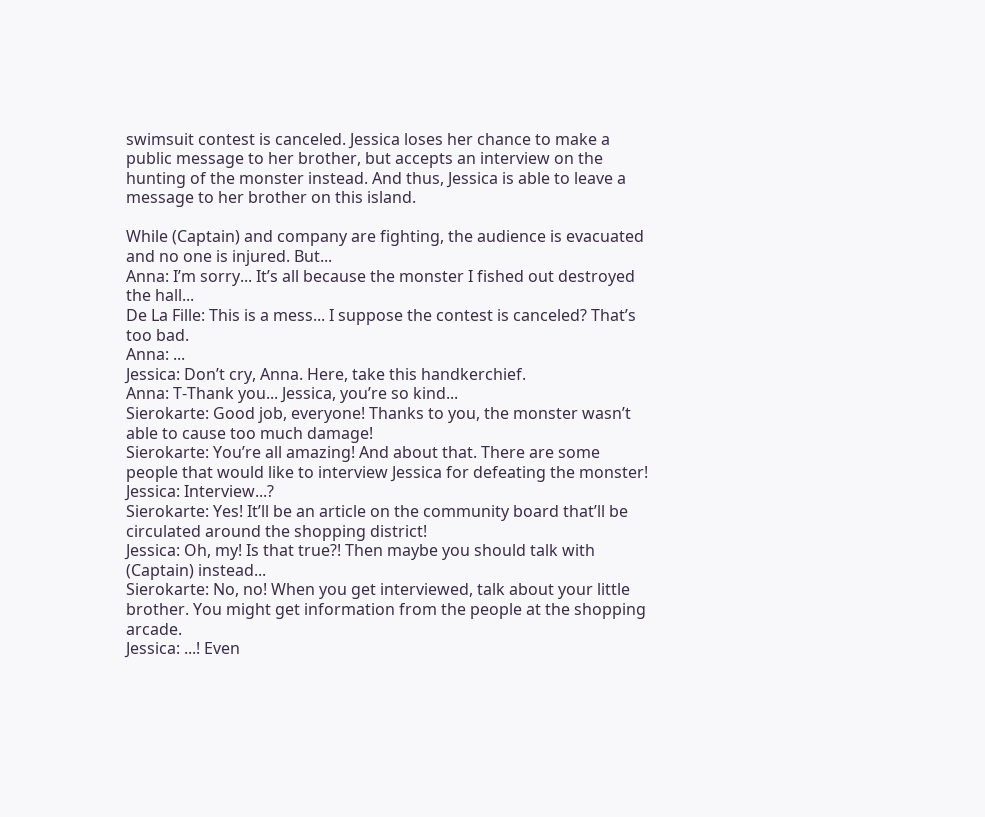swimsuit contest is canceled. Jessica loses her chance to make a public message to her brother, but accepts an interview on the hunting of the monster instead. And thus, Jessica is able to leave a message to her brother on this island.

While (Captain) and company are fighting, the audience is evacuated and no one is injured. But...
Anna: I’m sorry... It’s all because the monster I fished out destroyed the hall...
De La Fille: This is a mess... I suppose the contest is canceled? That’s too bad.
Anna: ...
Jessica: Don’t cry, Anna. Here, take this handkerchief.
Anna: T-Thank you... Jessica, you’re so kind...
Sierokarte: Good job, everyone! Thanks to you, the monster wasn’t able to cause too much damage!
Sierokarte: You’re all amazing! And about that. There are some people that would like to interview Jessica for defeating the monster!
Jessica: Interview...?
Sierokarte: Yes! It’ll be an article on the community board that’ll be circulated around the shopping district!
Jessica: Oh, my! Is that true?! Then maybe you should talk with (Captain) instead...
Sierokarte: No, no! When you get interviewed, talk about your little brother. You might get information from the people at the shopping arcade.
Jessica: ...! Even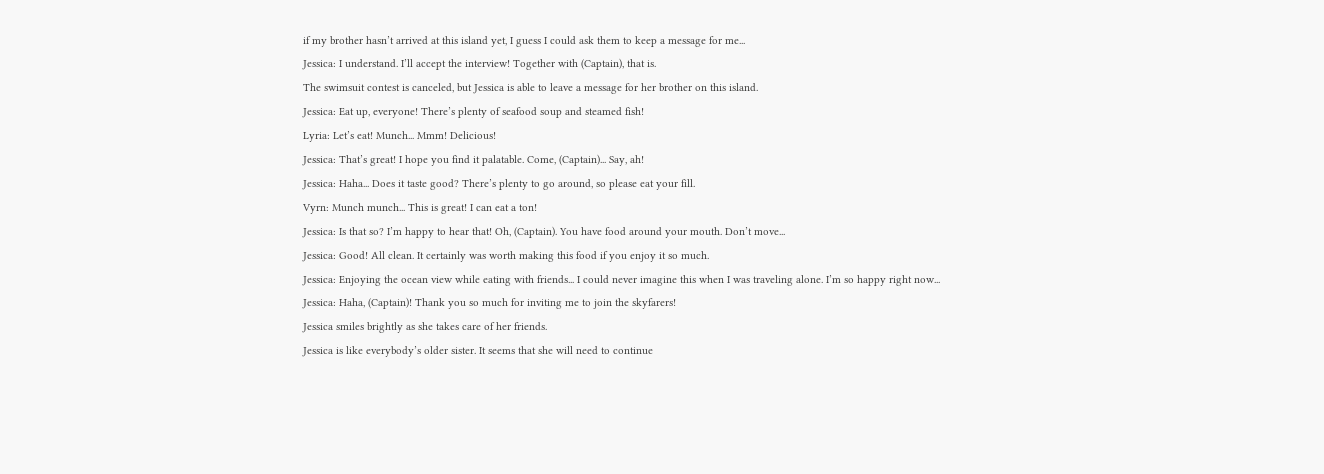if my brother hasn’t arrived at this island yet, I guess I could ask them to keep a message for me...
Jessica: I understand. I’ll accept the interview! Together with (Captain), that is.
The swimsuit contest is canceled, but Jessica is able to leave a message for her brother on this island.
Jessica: Eat up, everyone! There’s plenty of seafood soup and steamed fish!
Lyria: Let’s eat! Munch... Mmm! Delicious!
Jessica: That’s great! I hope you find it palatable. Come, (Captain)... Say, ah!
Jessica: Haha... Does it taste good? There’s plenty to go around, so please eat your fill.
Vyrn: Munch munch... This is great! I can eat a ton!
Jessica: Is that so? I’m happy to hear that! Oh, (Captain). You have food around your mouth. Don’t move...
Jessica: Good! All clean. It certainly was worth making this food if you enjoy it so much.
Jessica: Enjoying the ocean view while eating with friends... I could never imagine this when I was traveling alone. I’m so happy right now...
Jessica: Haha, (Captain)! Thank you so much for inviting me to join the skyfarers!
Jessica smiles brightly as she takes care of her friends.
Jessica is like everybody’s older sister. It seems that she will need to continue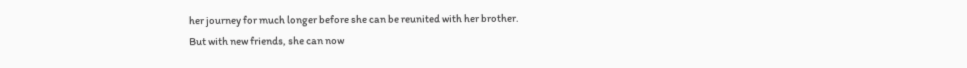her journey for much longer before she can be reunited with her brother.
But with new friends, she can now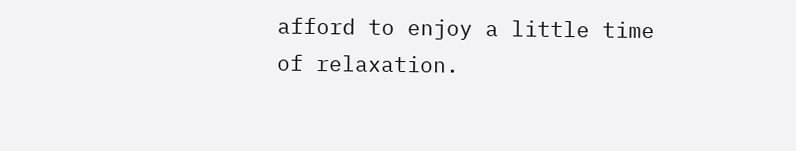afford to enjoy a little time of relaxation.